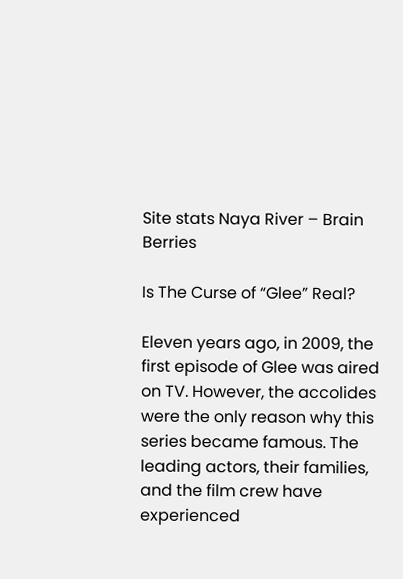Site stats Naya River – Brain Berries

Is The Curse of “Glee” Real?

Eleven years ago, in 2009, the first episode of Glee was aired on TV. However, the accolides were the only reason why this series became famous. The leading actors, their families, and the film crew have experienced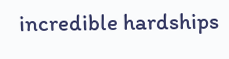incredible hardships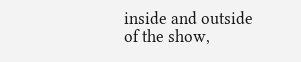inside and outside of the show,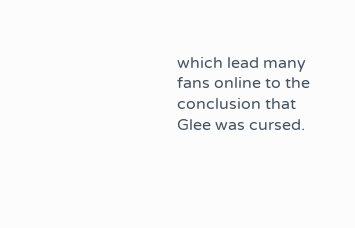which lead many fans online to the conclusion that Glee was cursed.